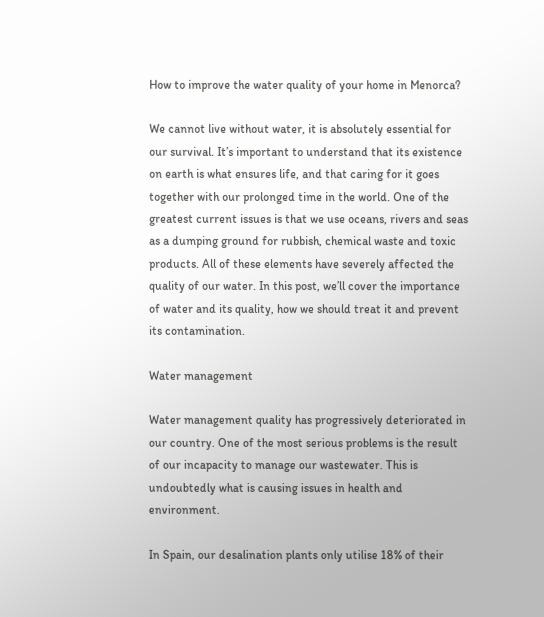How to improve the water quality of your home in Menorca?

We cannot live without water, it is absolutely essential for our survival. It’s important to understand that its existence on earth is what ensures life, and that caring for it goes together with our prolonged time in the world. One of the greatest current issues is that we use oceans, rivers and seas as a dumping ground for rubbish, chemical waste and toxic products. All of these elements have severely affected the quality of our water. In this post, we’ll cover the importance of water and its quality, how we should treat it and prevent its contamination.

Water management

Water management quality has progressively deteriorated in our country. One of the most serious problems is the result of our incapacity to manage our wastewater. This is undoubtedly what is causing issues in health and environment.

In Spain, our desalination plants only utilise 18% of their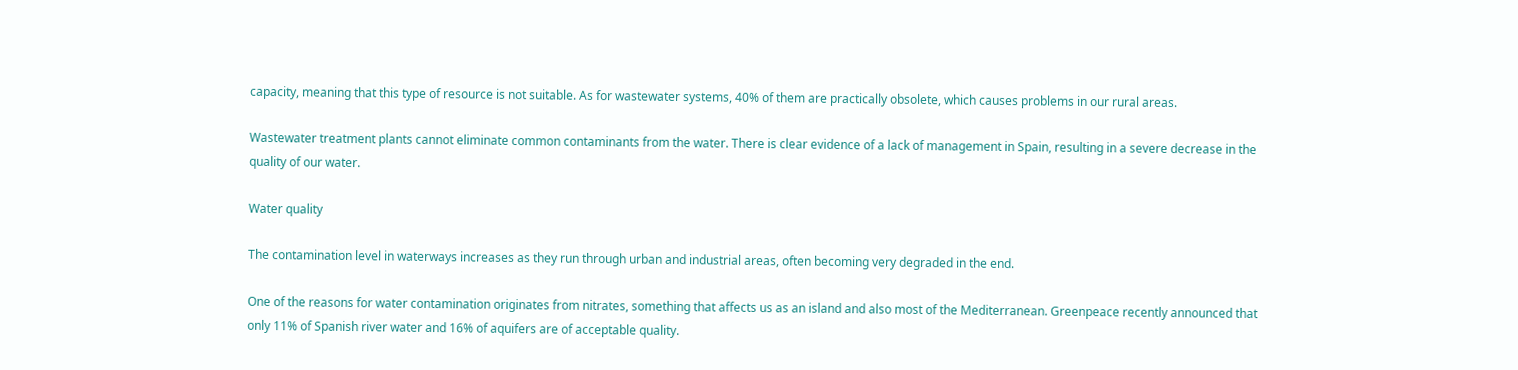capacity, meaning that this type of resource is not suitable. As for wastewater systems, 40% of them are practically obsolete, which causes problems in our rural areas.

Wastewater treatment plants cannot eliminate common contaminants from the water. There is clear evidence of a lack of management in Spain, resulting in a severe decrease in the quality of our water.

Water quality

The contamination level in waterways increases as they run through urban and industrial areas, often becoming very degraded in the end.

One of the reasons for water contamination originates from nitrates, something that affects us as an island and also most of the Mediterranean. Greenpeace recently announced that only 11% of Spanish river water and 16% of aquifers are of acceptable quality.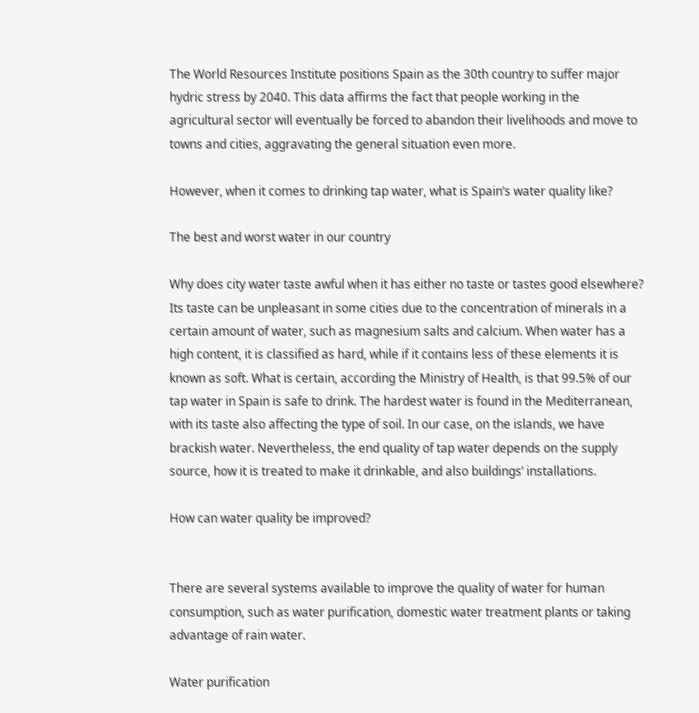The World Resources Institute positions Spain as the 30th country to suffer major hydric stress by 2040. This data affirms the fact that people working in the agricultural sector will eventually be forced to abandon their livelihoods and move to towns and cities, aggravating the general situation even more.

However, when it comes to drinking tap water, what is Spain’s water quality like?

The best and worst water in our country

Why does city water taste awful when it has either no taste or tastes good elsewhere? Its taste can be unpleasant in some cities due to the concentration of minerals in a certain amount of water, such as magnesium salts and calcium. When water has a high content, it is classified as hard, while if it contains less of these elements it is known as soft. What is certain, according the Ministry of Health, is that 99.5% of our tap water in Spain is safe to drink. The hardest water is found in the Mediterranean, with its taste also affecting the type of soil. In our case, on the islands, we have brackish water. Nevertheless, the end quality of tap water depends on the supply source, how it is treated to make it drinkable, and also buildings’ installations.

How can water quality be improved?


There are several systems available to improve the quality of water for human consumption, such as water purification, domestic water treatment plants or taking advantage of rain water.

Water purification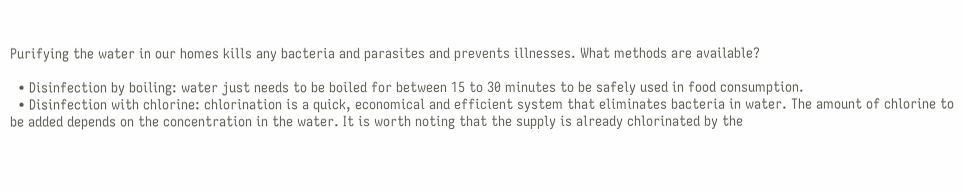Purifying the water in our homes kills any bacteria and parasites and prevents illnesses. What methods are available?

  • Disinfection by boiling: water just needs to be boiled for between 15 to 30 minutes to be safely used in food consumption.
  • Disinfection with chlorine: chlorination is a quick, economical and efficient system that eliminates bacteria in water. The amount of chlorine to be added depends on the concentration in the water. It is worth noting that the supply is already chlorinated by the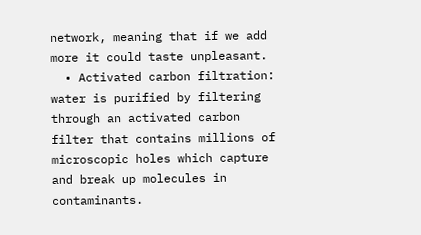network, meaning that if we add more it could taste unpleasant.
  • Activated carbon filtration: water is purified by filtering through an activated carbon filter that contains millions of microscopic holes which capture and break up molecules in contaminants.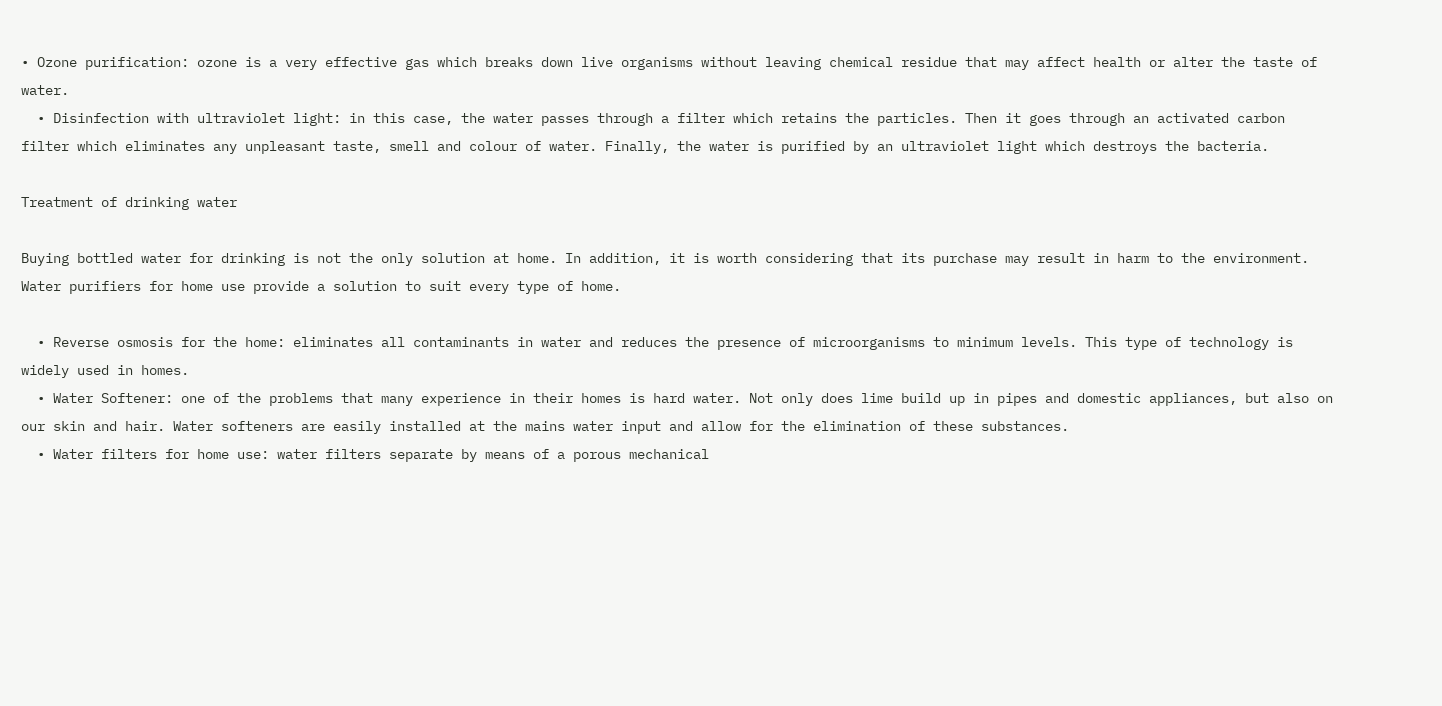• Ozone purification: ozone is a very effective gas which breaks down live organisms without leaving chemical residue that may affect health or alter the taste of water.
  • Disinfection with ultraviolet light: in this case, the water passes through a filter which retains the particles. Then it goes through an activated carbon filter which eliminates any unpleasant taste, smell and colour of water. Finally, the water is purified by an ultraviolet light which destroys the bacteria.

Treatment of drinking water

Buying bottled water for drinking is not the only solution at home. In addition, it is worth considering that its purchase may result in harm to the environment. Water purifiers for home use provide a solution to suit every type of home.

  • Reverse osmosis for the home: eliminates all contaminants in water and reduces the presence of microorganisms to minimum levels. This type of technology is widely used in homes.
  • Water Softener: one of the problems that many experience in their homes is hard water. Not only does lime build up in pipes and domestic appliances, but also on our skin and hair. Water softeners are easily installed at the mains water input and allow for the elimination of these substances.
  • Water filters for home use: water filters separate by means of a porous mechanical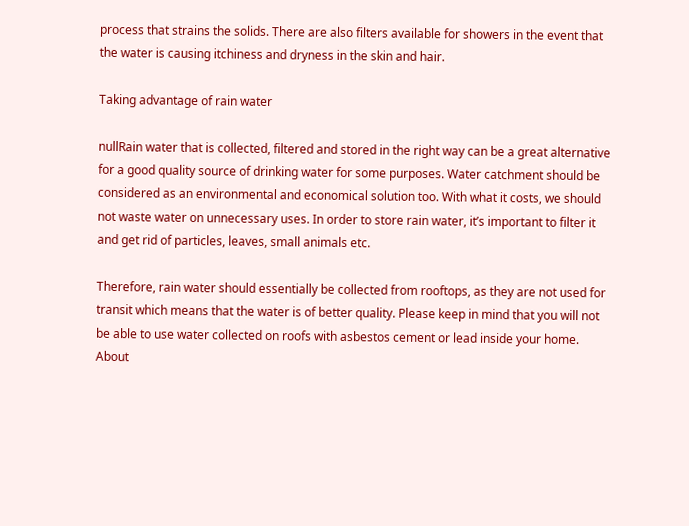process that strains the solids. There are also filters available for showers in the event that the water is causing itchiness and dryness in the skin and hair.

Taking advantage of rain water

nullRain water that is collected, filtered and stored in the right way can be a great alternative for a good quality source of drinking water for some purposes. Water catchment should be considered as an environmental and economical solution too. With what it costs, we should not waste water on unnecessary uses. In order to store rain water, it’s important to filter it and get rid of particles, leaves, small animals etc.

Therefore, rain water should essentially be collected from rooftops, as they are not used for transit which means that the water is of better quality. Please keep in mind that you will not be able to use water collected on roofs with asbestos cement or lead inside your home. About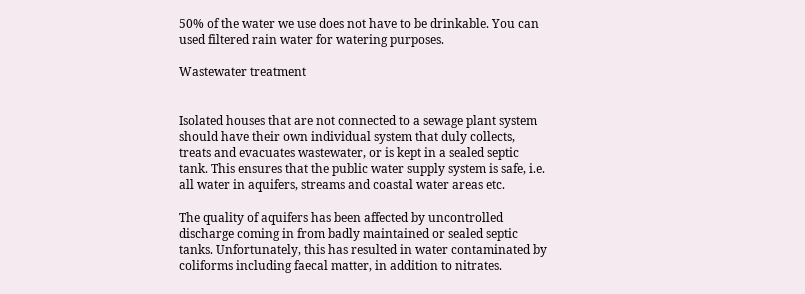50% of the water we use does not have to be drinkable. You can used filtered rain water for watering purposes.

Wastewater treatment


Isolated houses that are not connected to a sewage plant system should have their own individual system that duly collects, treats and evacuates wastewater, or is kept in a sealed septic tank. This ensures that the public water supply system is safe, i.e. all water in aquifers, streams and coastal water areas etc.

The quality of aquifers has been affected by uncontrolled discharge coming in from badly maintained or sealed septic tanks. Unfortunately, this has resulted in water contaminated by coliforms including faecal matter, in addition to nitrates.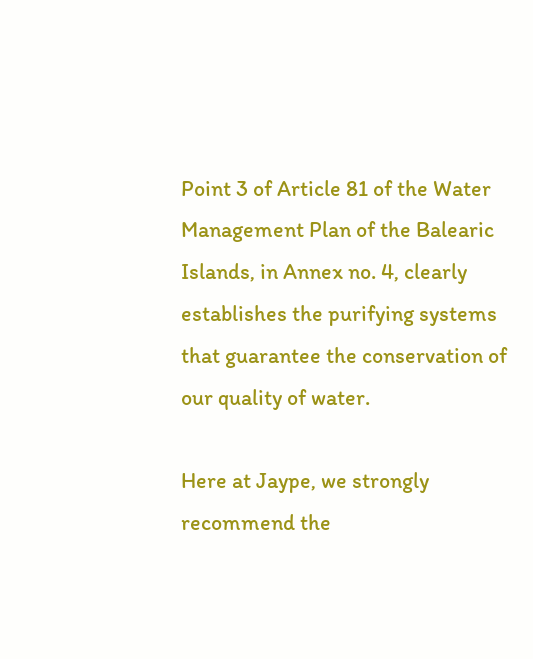Point 3 of Article 81 of the Water Management Plan of the Balearic Islands, in Annex no. 4, clearly establishes the purifying systems that guarantee the conservation of our quality of water.

Here at Jaype, we strongly recommend the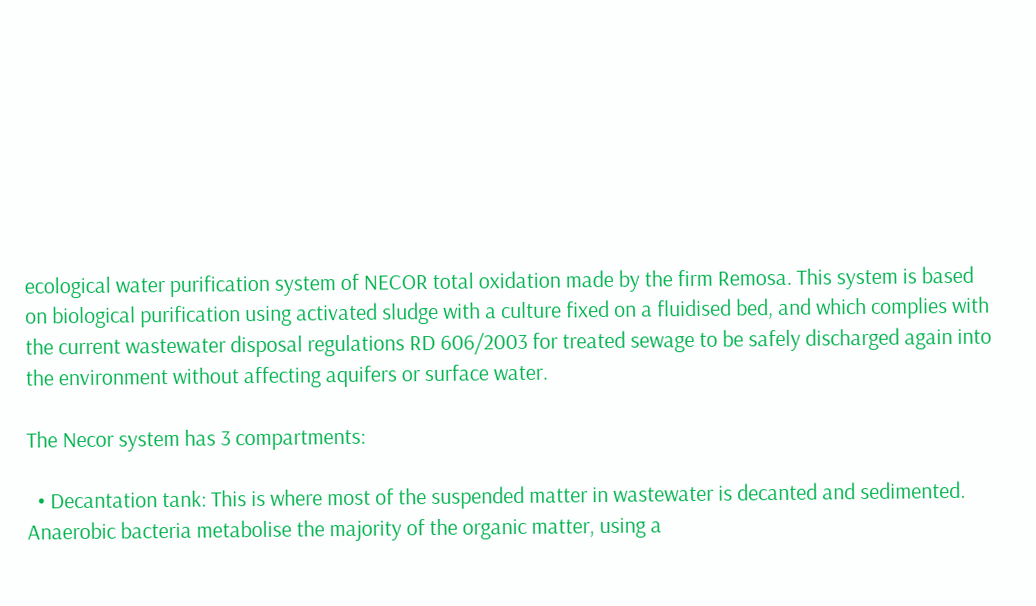ecological water purification system of NECOR total oxidation made by the firm Remosa. This system is based on biological purification using activated sludge with a culture fixed on a fluidised bed, and which complies with the current wastewater disposal regulations RD 606/2003 for treated sewage to be safely discharged again into the environment without affecting aquifers or surface water.

The Necor system has 3 compartments:

  • Decantation tank: This is where most of the suspended matter in wastewater is decanted and sedimented. Anaerobic bacteria metabolise the majority of the organic matter, using a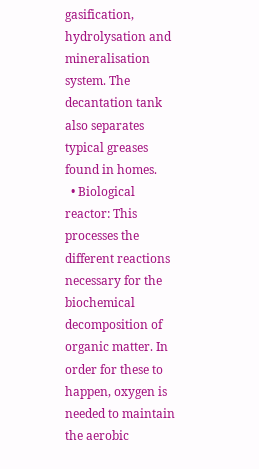gasification, hydrolysation and mineralisation system. The decantation tank also separates typical greases found in homes.
  • Biological reactor: This processes the different reactions necessary for the biochemical decomposition of organic matter. In order for these to happen, oxygen is needed to maintain the aerobic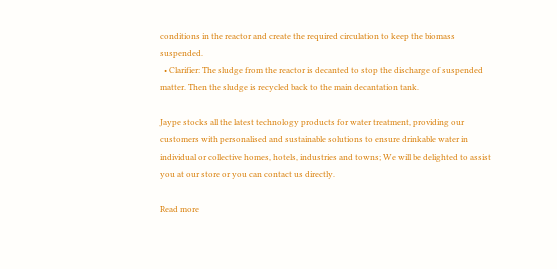conditions in the reactor and create the required circulation to keep the biomass suspended.
  • Clarifier: The sludge from the reactor is decanted to stop the discharge of suspended matter. Then the sludge is recycled back to the main decantation tank.

Jaype stocks all the latest technology products for water treatment, providing our customers with personalised and sustainable solutions to ensure drinkable water in individual or collective homes, hotels, industries and towns; We will be delighted to assist you at our store or you can contact us directly.

Read more